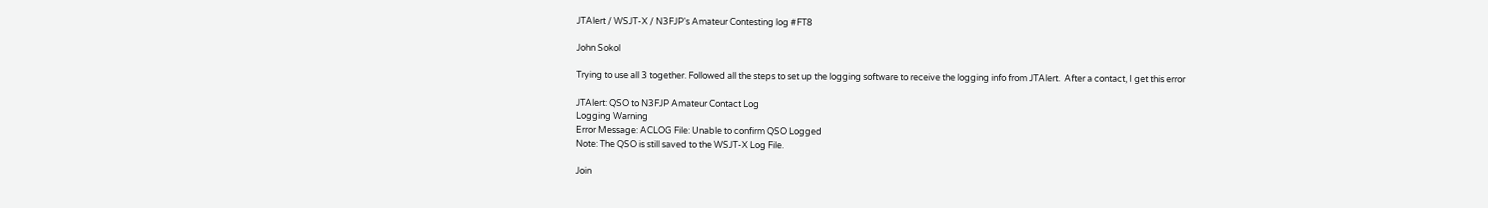JTAlert / WSJT-X / N3FJP's Amateur Contesting log #FT8

John Sokol

Trying to use all 3 together. Followed all the steps to set up the logging software to receive the logging info from JTAlert.  After a contact, I get this error

JTAlert: QSO to N3FJP Amateur Contact Log
Logging Warning
Error Message: ACLOG File: Unable to confirm QSO Logged
Note: The QSO is still saved to the WSJT-X Log File.

Join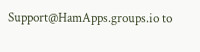Support@HamApps.groups.io to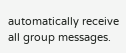automatically receive all group messages.